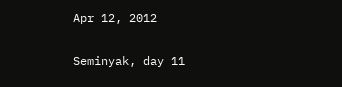Apr 12, 2012

Seminyak, day 11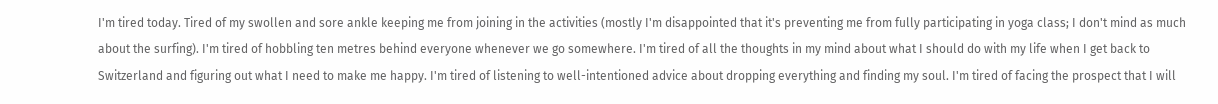I'm tired today. Tired of my swollen and sore ankle keeping me from joining in the activities (mostly I'm disappointed that it's preventing me from fully participating in yoga class; I don't mind as much about the surfing). I'm tired of hobbling ten metres behind everyone whenever we go somewhere. I'm tired of all the thoughts in my mind about what I should do with my life when I get back to Switzerland and figuring out what I need to make me happy. I'm tired of listening to well-intentioned advice about dropping everything and finding my soul. I'm tired of facing the prospect that I will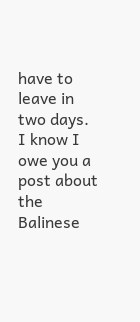have to leave in two days. I know I owe you a post about the Balinese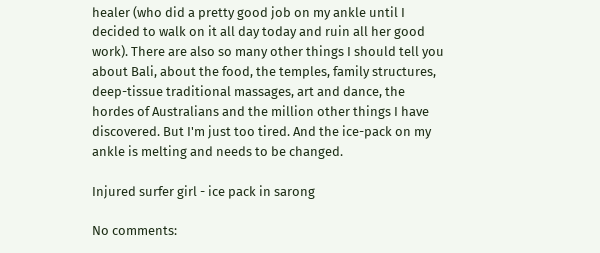healer (who did a pretty good job on my ankle until I decided to walk on it all day today and ruin all her good work). There are also so many other things I should tell you about Bali, about the food, the temples, family structures, deep-tissue traditional massages, art and dance, the hordes of Australians and the million other things I have discovered. But I'm just too tired. And the ice-pack on my ankle is melting and needs to be changed.

Injured surfer girl - ice pack in sarong

No comments: